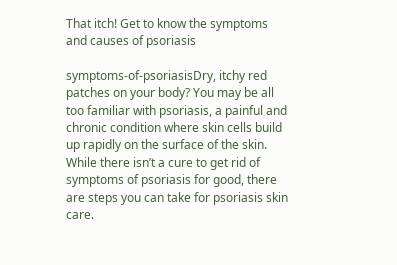That itch! Get to know the symptoms and causes of psoriasis

symptoms-of-psoriasisDry, itchy red patches on your body? You may be all too familiar with psoriasis, a painful and chronic condition where skin cells build up rapidly on the surface of the skin. While there isn’t a cure to get rid of symptoms of psoriasis for good, there are steps you can take for psoriasis skin care.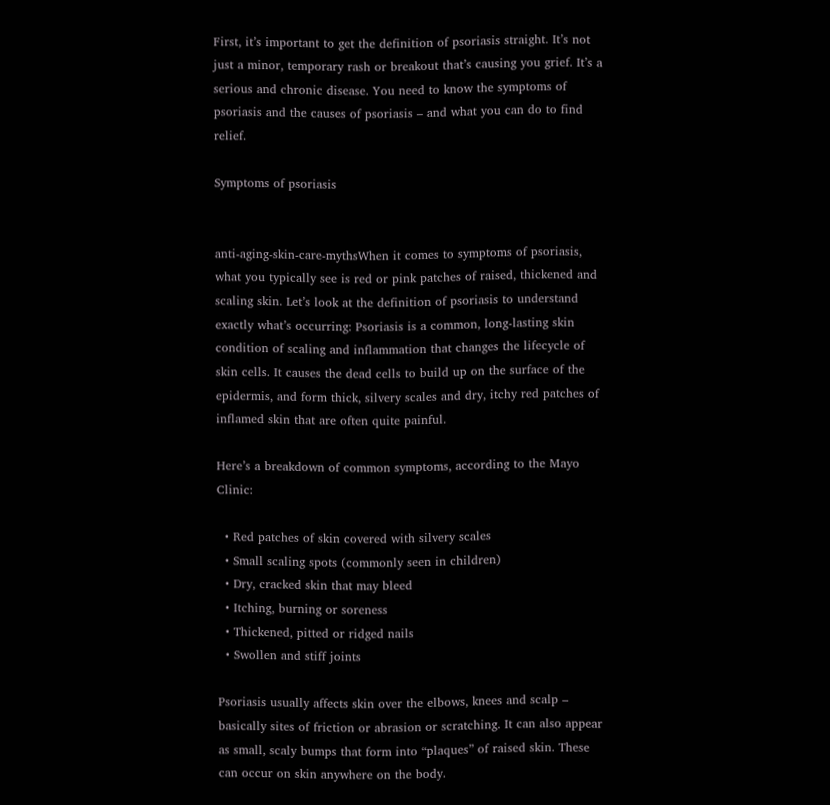First, it’s important to get the definition of psoriasis straight. It’s not just a minor, temporary rash or breakout that’s causing you grief. It’s a serious and chronic disease. You need to know the symptoms of psoriasis and the causes of psoriasis – and what you can do to find relief.

Symptoms of psoriasis


anti-aging-skin-care-mythsWhen it comes to symptoms of psoriasis, what you typically see is red or pink patches of raised, thickened and scaling skin. Let’s look at the definition of psoriasis to understand exactly what’s occurring: Psoriasis is a common, long-lasting skin condition of scaling and inflammation that changes the lifecycle of skin cells. It causes the dead cells to build up on the surface of the epidermis, and form thick, silvery scales and dry, itchy red patches of inflamed skin that are often quite painful.

Here’s a breakdown of common symptoms, according to the Mayo Clinic:

  • Red patches of skin covered with silvery scales
  • Small scaling spots (commonly seen in children)
  • Dry, cracked skin that may bleed
  • Itching, burning or soreness
  • Thickened, pitted or ridged nails
  • Swollen and stiff joints

Psoriasis usually affects skin over the elbows, knees and scalp – basically sites of friction or abrasion or scratching. It can also appear as small, scaly bumps that form into “plaques” of raised skin. These can occur on skin anywhere on the body.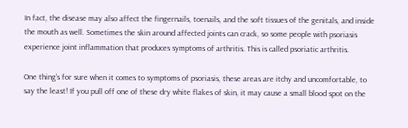In fact, the disease may also affect the fingernails, toenails, and the soft tissues of the genitals, and inside the mouth as well. Sometimes the skin around affected joints can crack, so some people with psoriasis experience joint inflammation that produces symptoms of arthritis. This is called psoriatic arthritis.

One thing’s for sure when it comes to symptoms of psoriasis, these areas are itchy and uncomfortable, to say the least! If you pull off one of these dry white flakes of skin, it may cause a small blood spot on the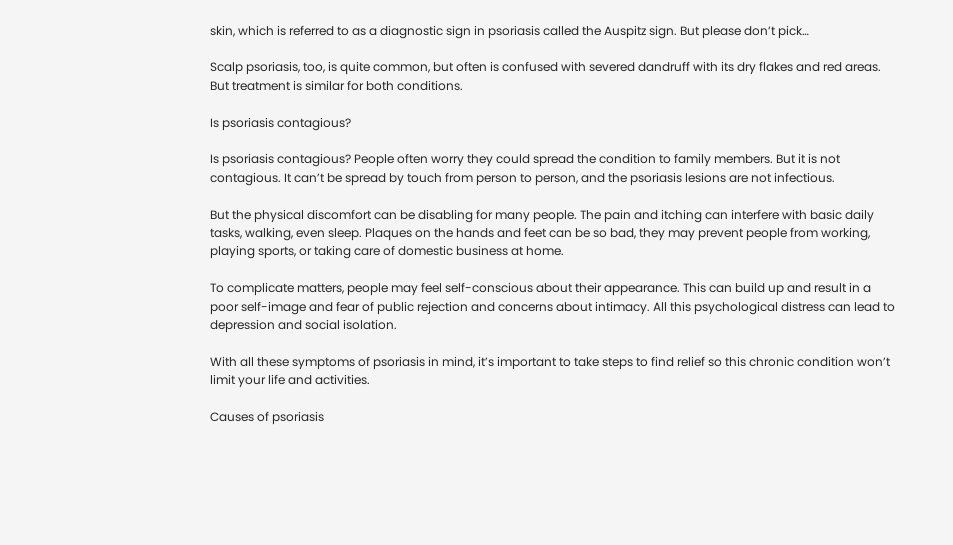skin, which is referred to as a diagnostic sign in psoriasis called the Auspitz sign. But please don’t pick…

Scalp psoriasis, too, is quite common, but often is confused with severed dandruff with its dry flakes and red areas. But treatment is similar for both conditions.

Is psoriasis contagious?

Is psoriasis contagious? People often worry they could spread the condition to family members. But it is not contagious. It can’t be spread by touch from person to person, and the psoriasis lesions are not infectious.

But the physical discomfort can be disabling for many people. The pain and itching can interfere with basic daily tasks, walking, even sleep. Plaques on the hands and feet can be so bad, they may prevent people from working, playing sports, or taking care of domestic business at home.

To complicate matters, people may feel self-conscious about their appearance. This can build up and result in a poor self-image and fear of public rejection and concerns about intimacy. All this psychological distress can lead to depression and social isolation.

With all these symptoms of psoriasis in mind, it’s important to take steps to find relief so this chronic condition won’t limit your life and activities.

Causes of psoriasis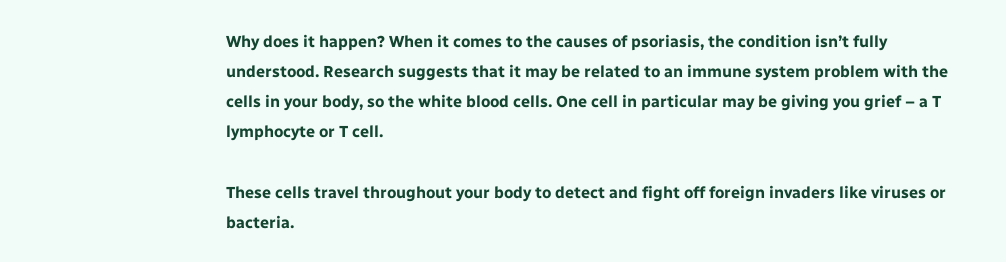Why does it happen? When it comes to the causes of psoriasis, the condition isn’t fully understood. Research suggests that it may be related to an immune system problem with the cells in your body, so the white blood cells. One cell in particular may be giving you grief – a T lymphocyte or T cell.

These cells travel throughout your body to detect and fight off foreign invaders like viruses or bacteria.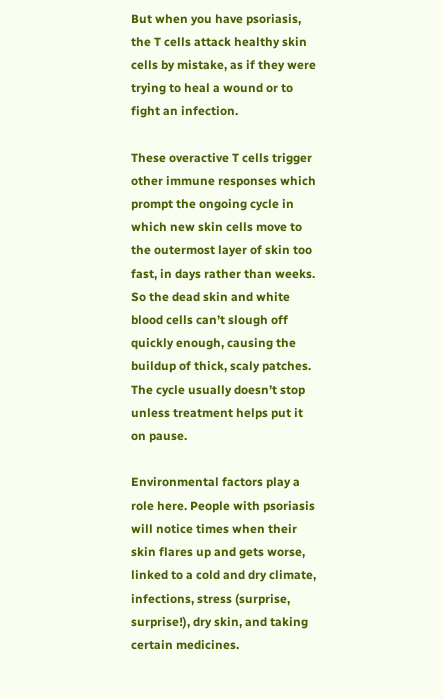But when you have psoriasis, the T cells attack healthy skin cells by mistake, as if they were trying to heal a wound or to fight an infection.

These overactive T cells trigger other immune responses which prompt the ongoing cycle in which new skin cells move to the outermost layer of skin too fast, in days rather than weeks. So the dead skin and white blood cells can’t slough off quickly enough, causing the buildup of thick, scaly patches. The cycle usually doesn’t stop unless treatment helps put it on pause.

Environmental factors play a role here. People with psoriasis will notice times when their skin flares up and gets worse, linked to a cold and dry climate, infections, stress (surprise, surprise!), dry skin, and taking certain medicines.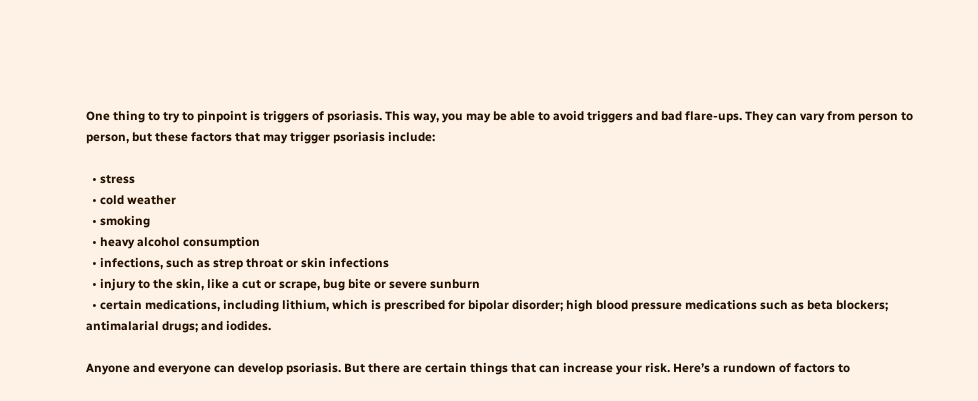One thing to try to pinpoint is triggers of psoriasis. This way, you may be able to avoid triggers and bad flare-ups. They can vary from person to person, but these factors that may trigger psoriasis include:

  • stress
  • cold weather
  • smoking
  • heavy alcohol consumption
  • infections, such as strep throat or skin infections
  • injury to the skin, like a cut or scrape, bug bite or severe sunburn
  • certain medications, including lithium, which is prescribed for bipolar disorder; high blood pressure medications such as beta blockers; antimalarial drugs; and iodides.

Anyone and everyone can develop psoriasis. But there are certain things that can increase your risk. Here’s a rundown of factors to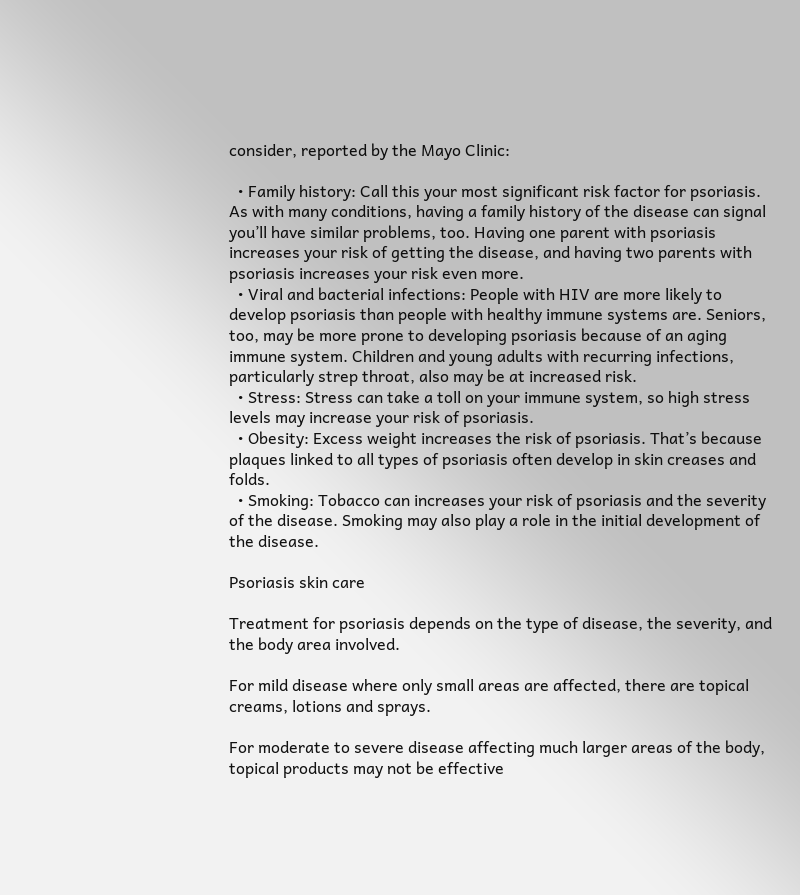consider, reported by the Mayo Clinic:

  • Family history: Call this your most significant risk factor for psoriasis. As with many conditions, having a family history of the disease can signal you’ll have similar problems, too. Having one parent with psoriasis increases your risk of getting the disease, and having two parents with psoriasis increases your risk even more.
  • Viral and bacterial infections: People with HIV are more likely to develop psoriasis than people with healthy immune systems are. Seniors, too, may be more prone to developing psoriasis because of an aging immune system. Children and young adults with recurring infections, particularly strep throat, also may be at increased risk.
  • Stress: Stress can take a toll on your immune system, so high stress levels may increase your risk of psoriasis.
  • Obesity: Excess weight increases the risk of psoriasis. That’s because plaques linked to all types of psoriasis often develop in skin creases and folds.
  • Smoking: Tobacco can increases your risk of psoriasis and the severity of the disease. Smoking may also play a role in the initial development of the disease.

Psoriasis skin care

Treatment for psoriasis depends on the type of disease, the severity, and the body area involved.

For mild disease where only small areas are affected, there are topical creams, lotions and sprays.

For moderate to severe disease affecting much larger areas of the body, topical products may not be effective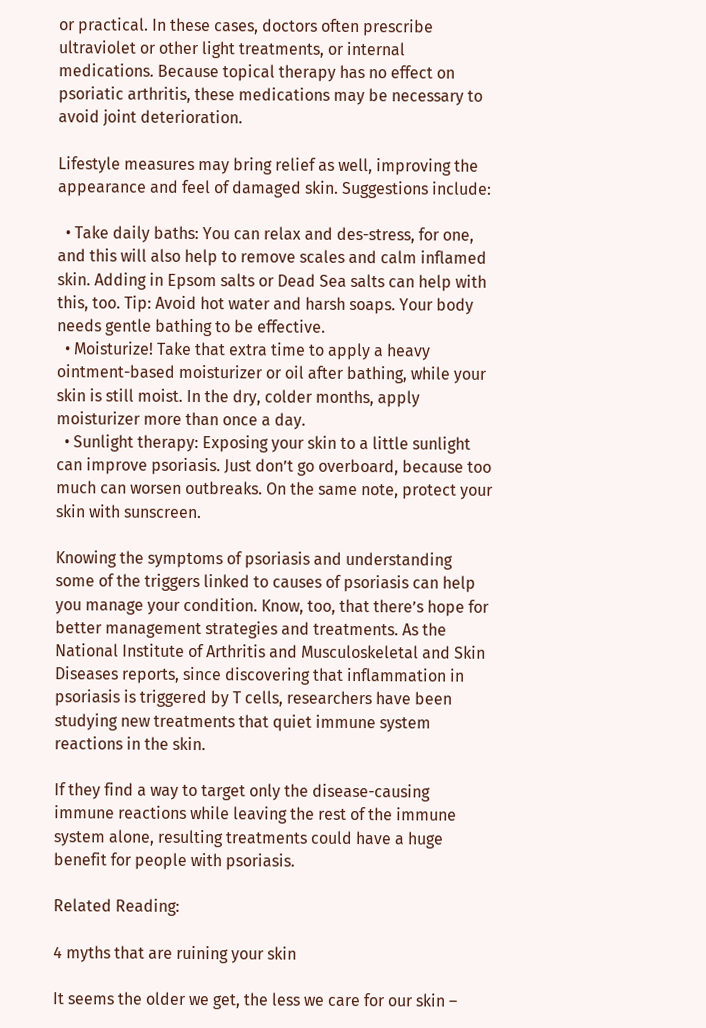or practical. In these cases, doctors often prescribe ultraviolet or other light treatments, or internal medications. Because topical therapy has no effect on psoriatic arthritis, these medications may be necessary to avoid joint deterioration.

Lifestyle measures may bring relief as well, improving the appearance and feel of damaged skin. Suggestions include:

  • Take daily baths: You can relax and des-stress, for one, and this will also help to remove scales and calm inflamed skin. Adding in Epsom salts or Dead Sea salts can help with this, too. Tip: Avoid hot water and harsh soaps. Your body needs gentle bathing to be effective.
  • Moisturize! Take that extra time to apply a heavy ointment-based moisturizer or oil after bathing, while your skin is still moist. In the dry, colder months, apply moisturizer more than once a day.
  • Sunlight therapy: Exposing your skin to a little sunlight can improve psoriasis. Just don’t go overboard, because too much can worsen outbreaks. On the same note, protect your skin with sunscreen.

Knowing the symptoms of psoriasis and understanding some of the triggers linked to causes of psoriasis can help you manage your condition. Know, too, that there’s hope for better management strategies and treatments. As the National Institute of Arthritis and Musculoskeletal and Skin Diseases reports, since discovering that inflammation in psoriasis is triggered by T cells, researchers have been studying new treatments that quiet immune system reactions in the skin.

If they find a way to target only the disease-causing immune reactions while leaving the rest of the immune system alone, resulting treatments could have a huge benefit for people with psoriasis.

Related Reading:

4 myths that are ruining your skin

It seems the older we get, the less we care for our skin –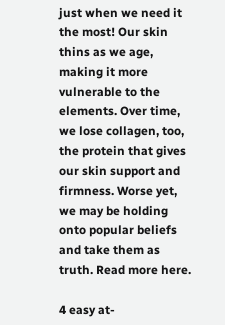just when we need it the most! Our skin thins as we age, making it more vulnerable to the elements. Over time, we lose collagen, too, the protein that gives our skin support and firmness. Worse yet, we may be holding onto popular beliefs and take them as truth. Read more here.

4 easy at-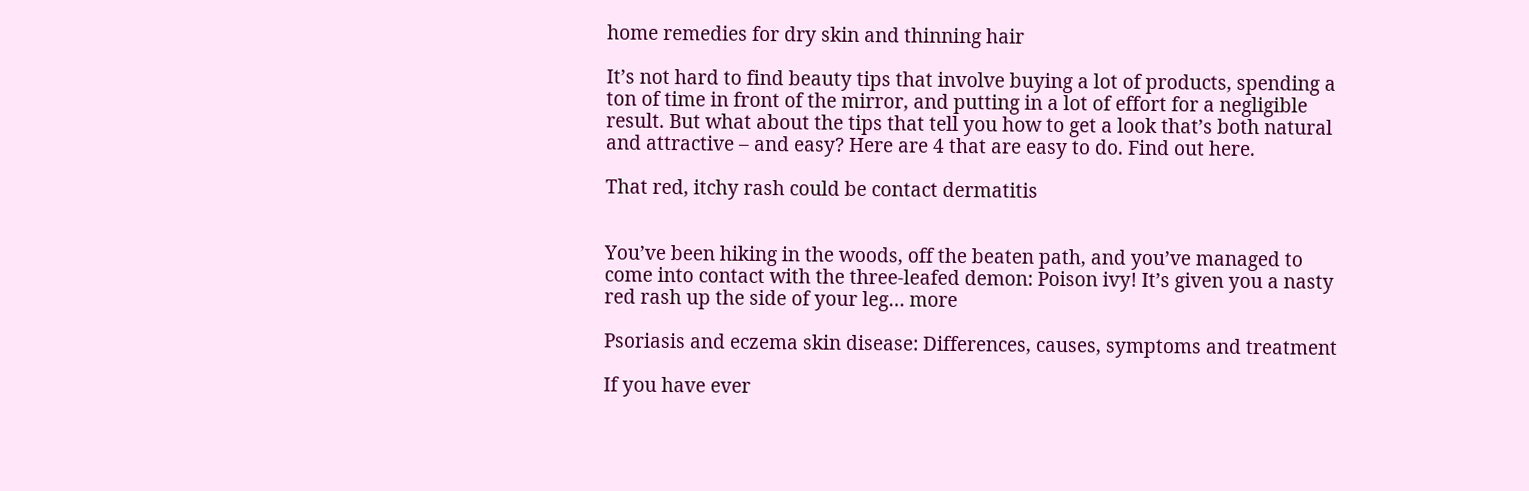home remedies for dry skin and thinning hair

It’s not hard to find beauty tips that involve buying a lot of products, spending a ton of time in front of the mirror, and putting in a lot of effort for a negligible result. But what about the tips that tell you how to get a look that’s both natural and attractive – and easy? Here are 4 that are easy to do. Find out here.

That red, itchy rash could be contact dermatitis


You’ve been hiking in the woods, off the beaten path, and you’ve managed to come into contact with the three-leafed demon: Poison ivy! It’s given you a nasty red rash up the side of your leg… more

Psoriasis and eczema skin disease: Differences, causes, symptoms and treatment

If you have ever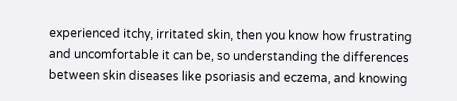experienced itchy, irritated skin, then you know how frustrating and uncomfortable it can be, so understanding the differences between skin diseases like psoriasis and eczema, and knowing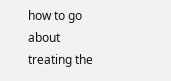how to go about treating the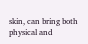skin, can bring both physical and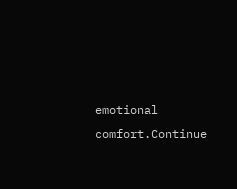emotional comfort.Continue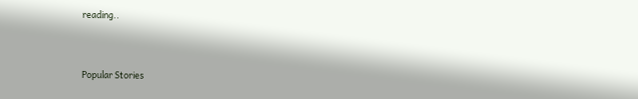reading..


Popular Stories